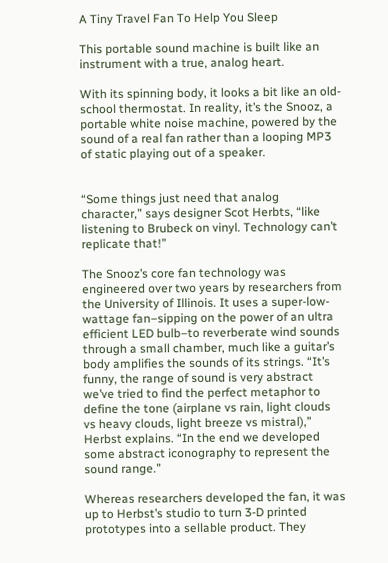A Tiny Travel Fan To Help You Sleep

This portable sound machine is built like an instrument with a true, analog heart.

With its spinning body, it looks a bit like an old-school thermostat. In reality, it’s the Snooz, a portable white noise machine, powered by the sound of a real fan rather than a looping MP3 of static playing out of a speaker.


“Some things just need that analog character,” says designer Scot Herbts, “like listening to Brubeck on vinyl. Technology can’t replicate that!”

The Snooz’s core fan technology was engineered over two years by researchers from the University of Illinois. It uses a super-low-wattage fan–sipping on the power of an ultra efficient LED bulb–to reverberate wind sounds through a small chamber, much like a guitar’s body amplifies the sounds of its strings. “It’s funny, the range of sound is very abstract we’ve tried to find the perfect metaphor to define the tone (airplane vs rain, light clouds vs heavy clouds, light breeze vs mistral),” Herbst explains. “In the end we developed some abstract iconography to represent the sound range.”

Whereas researchers developed the fan, it was up to Herbst’s studio to turn 3-D printed prototypes into a sellable product. They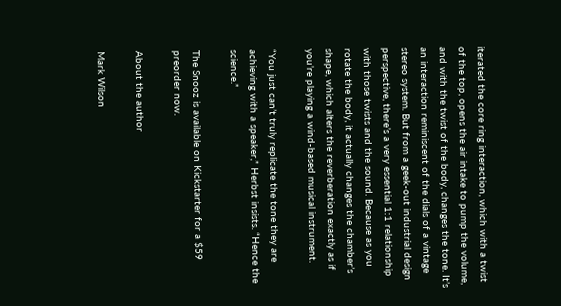iterated the core ring interaction, which with a twist of the top, opens the air intake to pump the volume, and with the twist of the body, changes the tone. It’s an interaction reminiscent of the dials of a vintage stereo system. But from a geek-out industrial design perspective, there’s a very essential 1:1 relationship with those twists and the sound. Because as you rotate the body, it actually changes the chamber’s shape, which alters the reverberation exactly as if you’re playing a wind-based musical instrument.

“You just can’t truly replicate the tone they are achieving with a speaker,” Herbst insists. “Hence the science.”

The Snooz is available on Kickstarter for a $59 preorder now.

About the author

Mark Wilson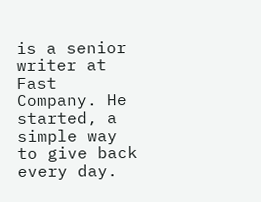is a senior writer at Fast Company. He started, a simple way to give back every day.